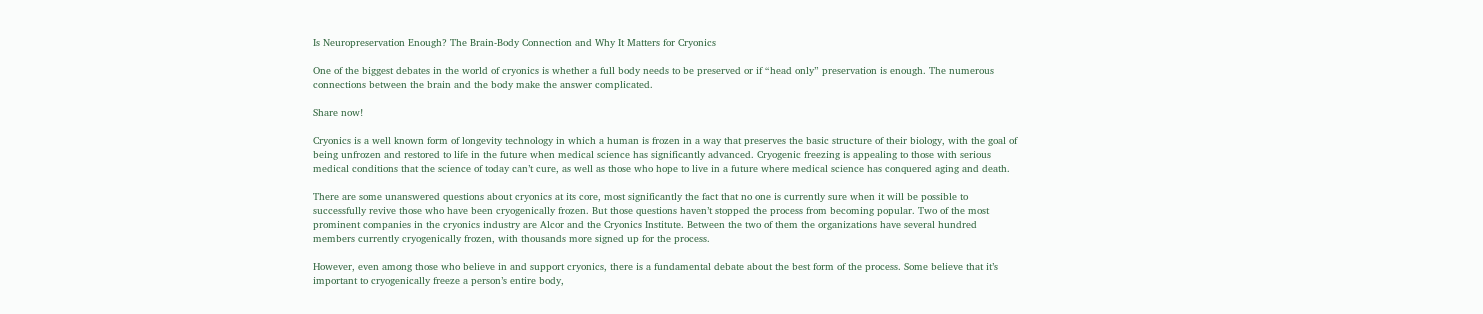Is Neuropreservation Enough? The Brain-Body Connection and Why It Matters for Cryonics

One of the biggest debates in the world of cryonics is whether a full body needs to be preserved or if “head only” preservation is enough. The numerous connections between the brain and the body make the answer complicated.

Share now!

Cryonics is a well known form of longevity technology in which a human is frozen in a way that preserves the basic structure of their biology, with the goal of being unfrozen and restored to life in the future when medical science has significantly advanced. Cryogenic freezing is appealing to those with serious medical conditions that the science of today can’t cure, as well as those who hope to live in a future where medical science has conquered aging and death.

There are some unanswered questions about cryonics at its core, most significantly the fact that no one is currently sure when it will be possible to successfully revive those who have been cryogenically frozen. But those questions haven’t stopped the process from becoming popular. Two of the most prominent companies in the cryonics industry are Alcor and the Cryonics Institute. Between the two of them the organizations have several hundred members currently cryogenically frozen, with thousands more signed up for the process.

However, even among those who believe in and support cryonics, there is a fundamental debate about the best form of the process. Some believe that it’s important to cryogenically freeze a person’s entire body,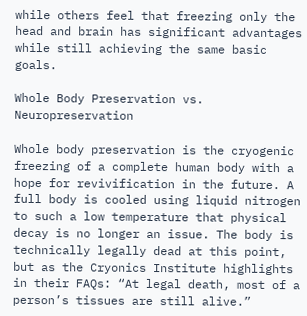while others feel that freezing only the head and brain has significant advantages while still achieving the same basic goals.

Whole Body Preservation vs. Neuropreservation

Whole body preservation is the cryogenic freezing of a complete human body with a hope for revivification in the future. A full body is cooled using liquid nitrogen to such a low temperature that physical decay is no longer an issue. The body is technically legally dead at this point, but as the Cryonics Institute highlights in their FAQs: “At legal death, most of a person’s tissues are still alive.”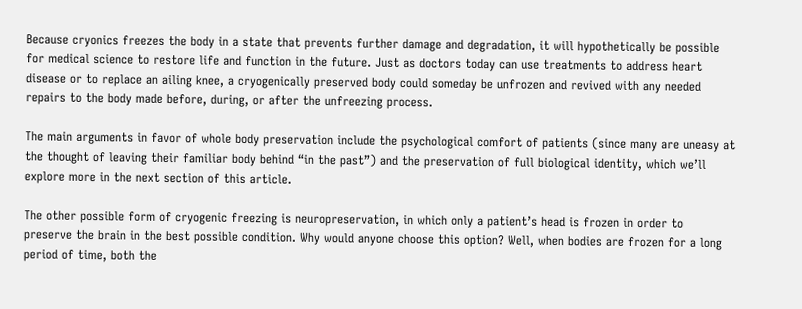Because cryonics freezes the body in a state that prevents further damage and degradation, it will hypothetically be possible for medical science to restore life and function in the future. Just as doctors today can use treatments to address heart disease or to replace an ailing knee, a cryogenically preserved body could someday be unfrozen and revived with any needed repairs to the body made before, during, or after the unfreezing process.

The main arguments in favor of whole body preservation include the psychological comfort of patients (since many are uneasy at the thought of leaving their familiar body behind “in the past”) and the preservation of full biological identity, which we’ll explore more in the next section of this article.

The other possible form of cryogenic freezing is neuropreservation, in which only a patient’s head is frozen in order to preserve the brain in the best possible condition. Why would anyone choose this option? Well, when bodies are frozen for a long period of time, both the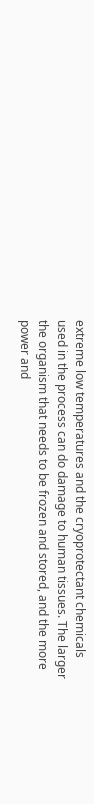extreme low temperatures and the cryoprotectant chemicals used in the process can do damage to human tissues. The larger the organism that needs to be frozen and stored, and the more power and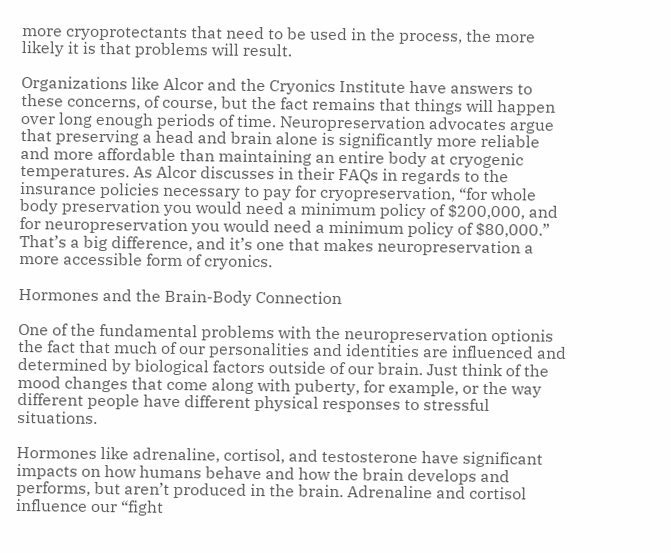more cryoprotectants that need to be used in the process, the more likely it is that problems will result.

Organizations like Alcor and the Cryonics Institute have answers to these concerns, of course, but the fact remains that things will happen over long enough periods of time. Neuropreservation advocates argue that preserving a head and brain alone is significantly more reliable and more affordable than maintaining an entire body at cryogenic temperatures. As Alcor discusses in their FAQs in regards to the insurance policies necessary to pay for cryopreservation, “for whole body preservation you would need a minimum policy of $200,000, and for neuropreservation you would need a minimum policy of $80,000.” That’s a big difference, and it’s one that makes neuropreservation a more accessible form of cryonics.

Hormones and the Brain-Body Connection

One of the fundamental problems with the neuropreservation optionis the fact that much of our personalities and identities are influenced and determined by biological factors outside of our brain. Just think of the mood changes that come along with puberty, for example, or the way different people have different physical responses to stressful situations.

Hormones like adrenaline, cortisol, and testosterone have significant impacts on how humans behave and how the brain develops and performs, but aren’t produced in the brain. Adrenaline and cortisol influence our “fight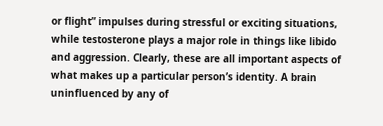or flight” impulses during stressful or exciting situations, while testosterone plays a major role in things like libido and aggression. Clearly, these are all important aspects of what makes up a particular person’s identity. A brain uninfluenced by any of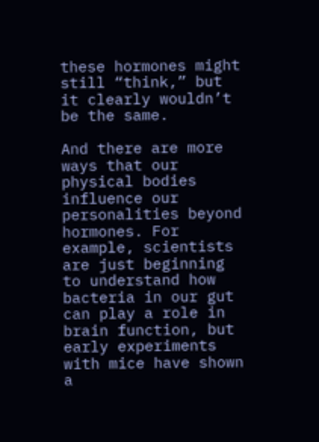these hormones might still “think,” but it clearly wouldn’t be the same.

And there are more ways that our physical bodies influence our personalities beyond hormones. For example, scientists are just beginning to understand how bacteria in our gut can play a role in brain function, but early experiments with mice have shown a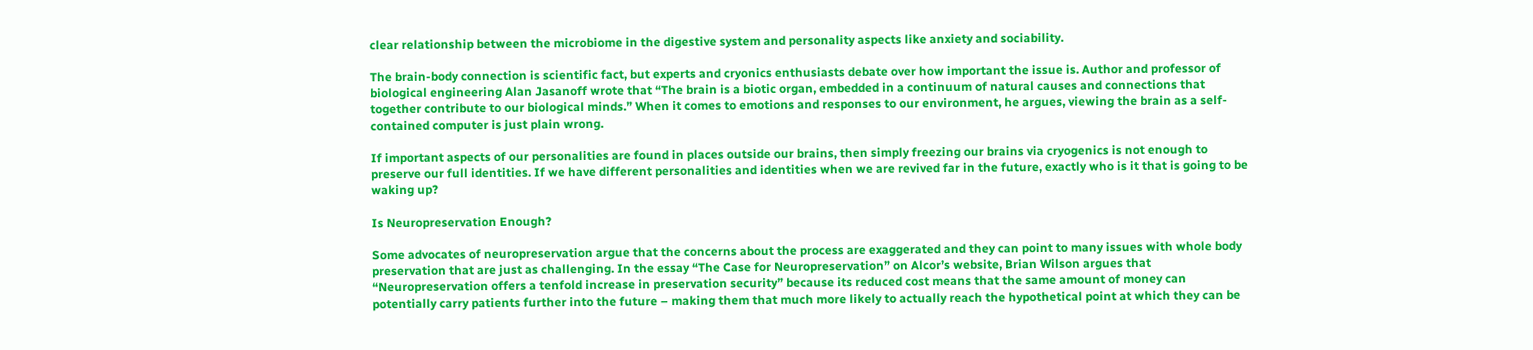clear relationship between the microbiome in the digestive system and personality aspects like anxiety and sociability.

The brain-body connection is scientific fact, but experts and cryonics enthusiasts debate over how important the issue is. Author and professor of biological engineering Alan Jasanoff wrote that “The brain is a biotic organ, embedded in a continuum of natural causes and connections that together contribute to our biological minds.” When it comes to emotions and responses to our environment, he argues, viewing the brain as a self-contained computer is just plain wrong.

If important aspects of our personalities are found in places outside our brains, then simply freezing our brains via cryogenics is not enough to preserve our full identities. If we have different personalities and identities when we are revived far in the future, exactly who is it that is going to be waking up?

Is Neuropreservation Enough?

Some advocates of neuropreservation argue that the concerns about the process are exaggerated and they can point to many issues with whole body preservation that are just as challenging. In the essay “The Case for Neuropreservation” on Alcor’s website, Brian Wilson argues that “Neuropreservation offers a tenfold increase in preservation security” because its reduced cost means that the same amount of money can potentially carry patients further into the future – making them that much more likely to actually reach the hypothetical point at which they can be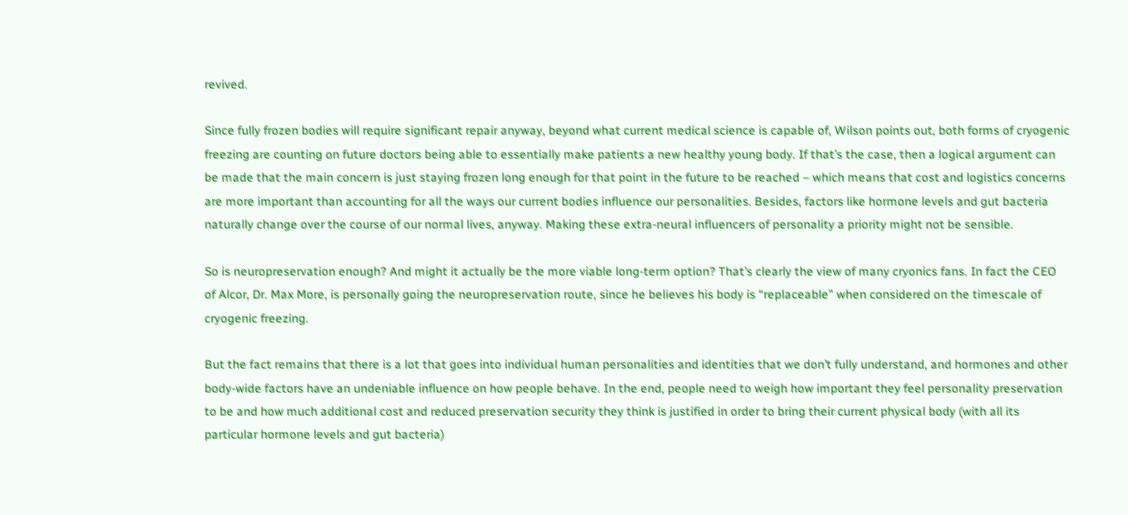revived.

Since fully frozen bodies will require significant repair anyway, beyond what current medical science is capable of, Wilson points out, both forms of cryogenic freezing are counting on future doctors being able to essentially make patients a new healthy young body. If that’s the case, then a logical argument can be made that the main concern is just staying frozen long enough for that point in the future to be reached – which means that cost and logistics concerns are more important than accounting for all the ways our current bodies influence our personalities. Besides, factors like hormone levels and gut bacteria naturally change over the course of our normal lives, anyway. Making these extra-neural influencers of personality a priority might not be sensible.

So is neuropreservation enough? And might it actually be the more viable long-term option? That’s clearly the view of many cryonics fans. In fact the CEO of Alcor, Dr. Max More, is personally going the neuropreservation route, since he believes his body is “replaceable” when considered on the timescale of cryogenic freezing.

But the fact remains that there is a lot that goes into individual human personalities and identities that we don’t fully understand, and hormones and other body-wide factors have an undeniable influence on how people behave. In the end, people need to weigh how important they feel personality preservation to be and how much additional cost and reduced preservation security they think is justified in order to bring their current physical body (with all its particular hormone levels and gut bacteria)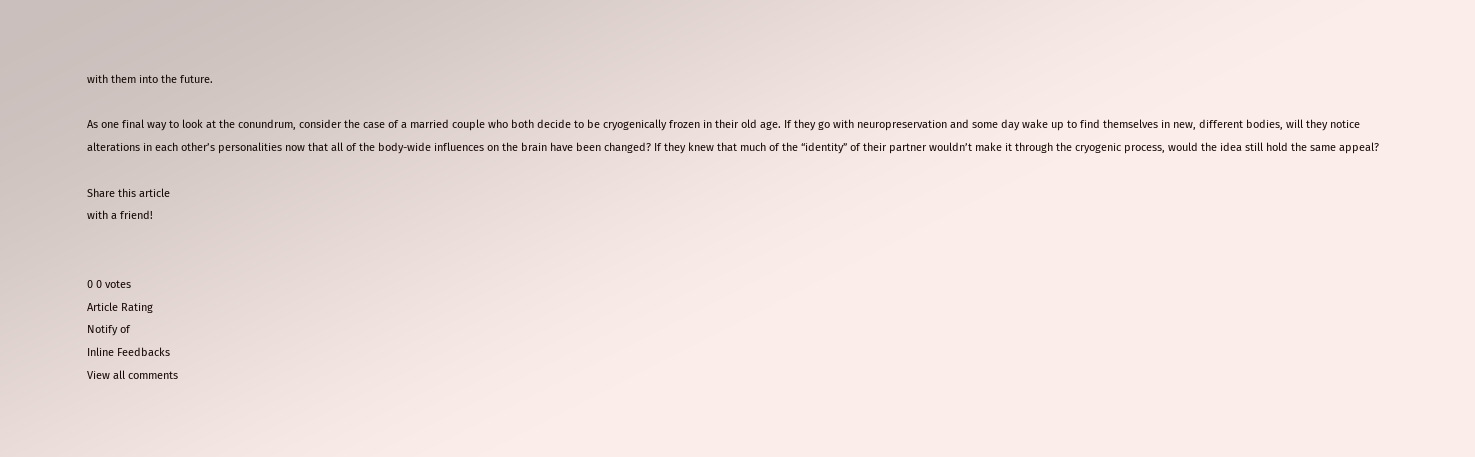with them into the future.

As one final way to look at the conundrum, consider the case of a married couple who both decide to be cryogenically frozen in their old age. If they go with neuropreservation and some day wake up to find themselves in new, different bodies, will they notice alterations in each other’s personalities now that all of the body-wide influences on the brain have been changed? If they knew that much of the “identity” of their partner wouldn’t make it through the cryogenic process, would the idea still hold the same appeal?

Share this article
with a friend!


0 0 votes
Article Rating
Notify of
Inline Feedbacks
View all comments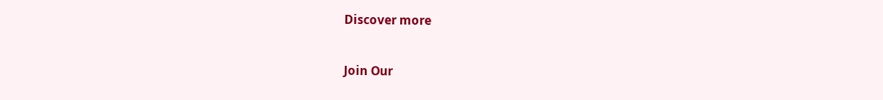Discover more

Join Our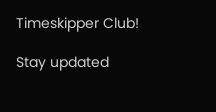Timeskipper Club!

Stay updated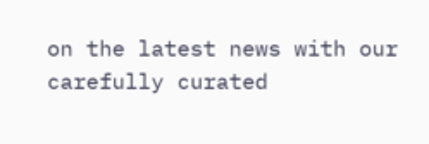on the latest news with our carefully curated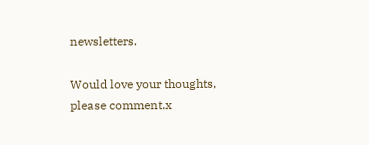newsletters.

Would love your thoughts, please comment.x